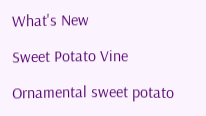What's New

Sweet Potato Vine

Ornamental sweet potato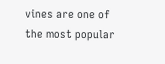vines are one of the most popular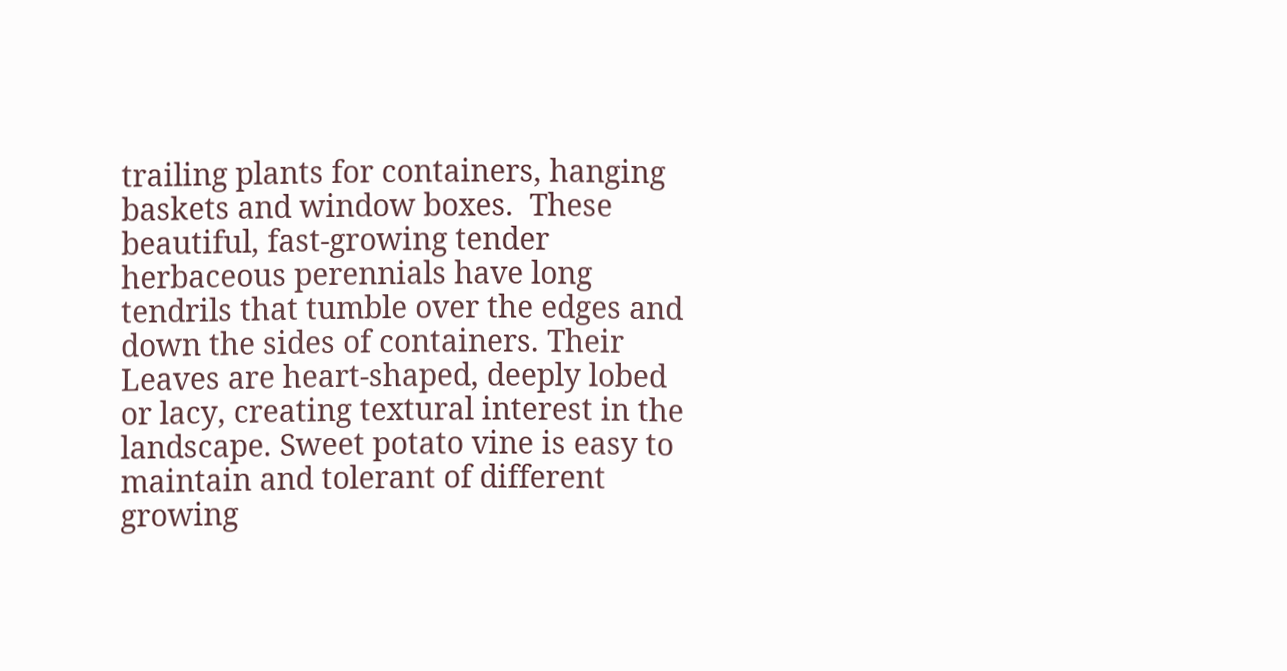trailing plants for containers, hanging baskets and window boxes.  These beautiful, fast-growing tender herbaceous perennials have long tendrils that tumble over the edges and down the sides of containers. Their Leaves are heart-shaped, deeply lobed or lacy, creating textural interest in the landscape. Sweet potato vine is easy to maintain and tolerant of different growing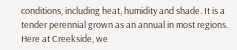conditions, including heat, humidity and shade. It is a tender perennial grown as an annual in most regions. Here at Creekside, we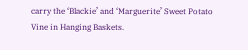carry the ‘Blackie’ and ‘Marguerite’ Sweet Potato Vine in Hanging Baskets.